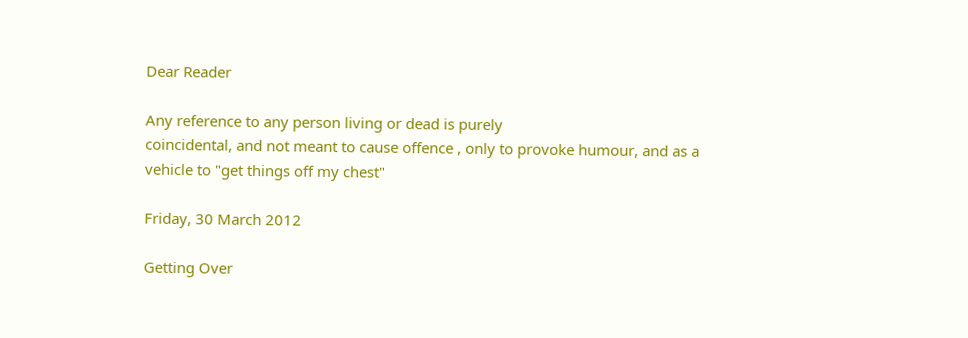Dear Reader

Any reference to any person living or dead is purely
coincidental, and not meant to cause offence , only to provoke humour, and as a vehicle to "get things off my chest"

Friday, 30 March 2012

Getting Over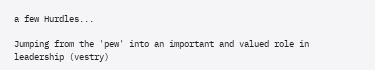a few Hurdles...

Jumping from the 'pew' into an important and valued role in leadership (vestry)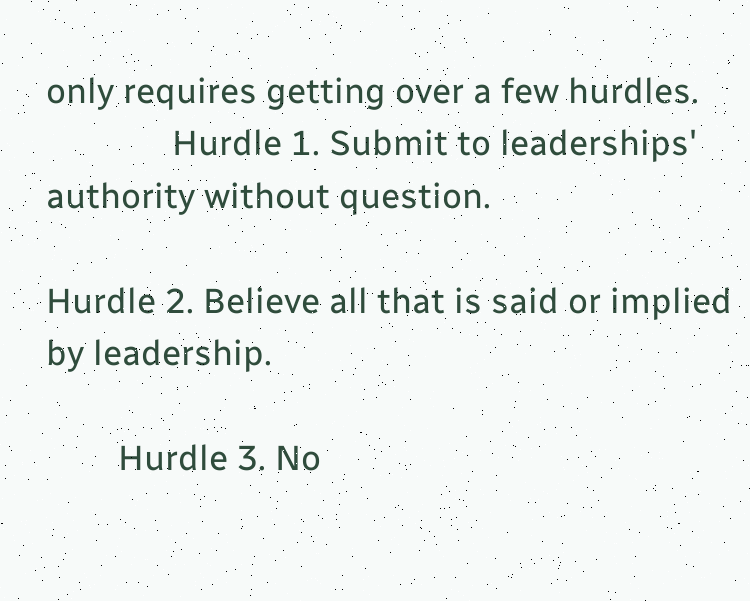only requires getting over a few hurdles.
              Hurdle 1. Submit to leaderships' authority without question.

Hurdle 2. Believe all that is said or implied by leadership.

        Hurdle 3. No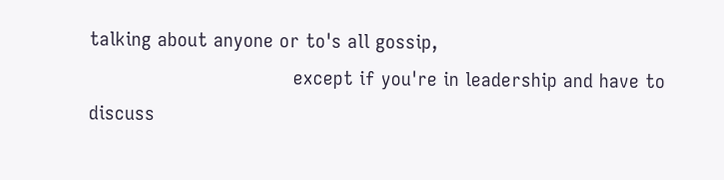talking about anyone or to's all gossip,
                                  except if you're in leadership and have to discuss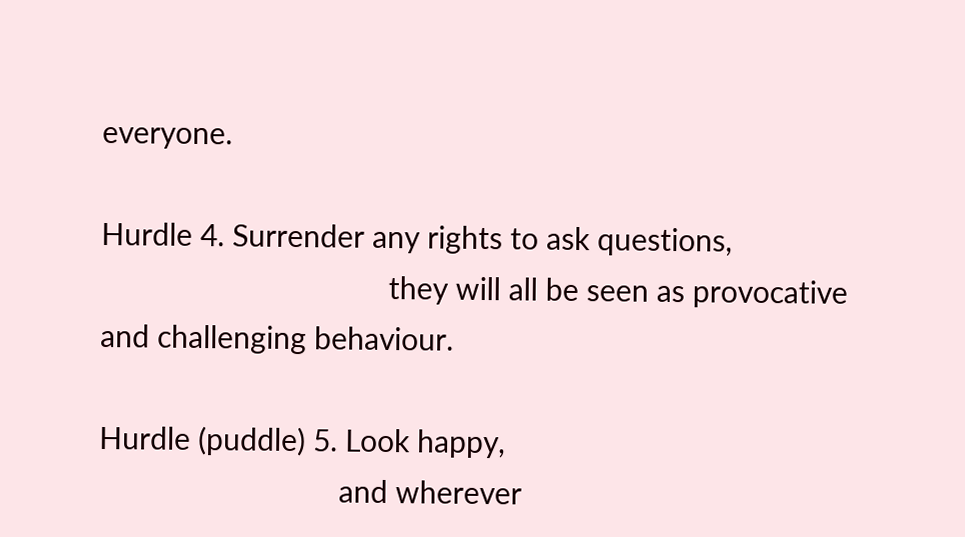everyone.

Hurdle 4. Surrender any rights to ask questions,
                                    they will all be seen as provocative and challenging behaviour.

Hurdle (puddle) 5. Look happy,
                              and wherever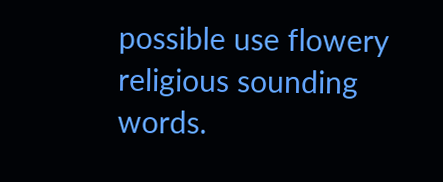possible use flowery religious sounding words.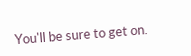You'll be sure to get on.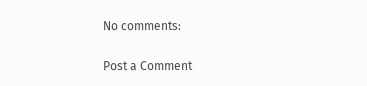No comments:

Post a Comment